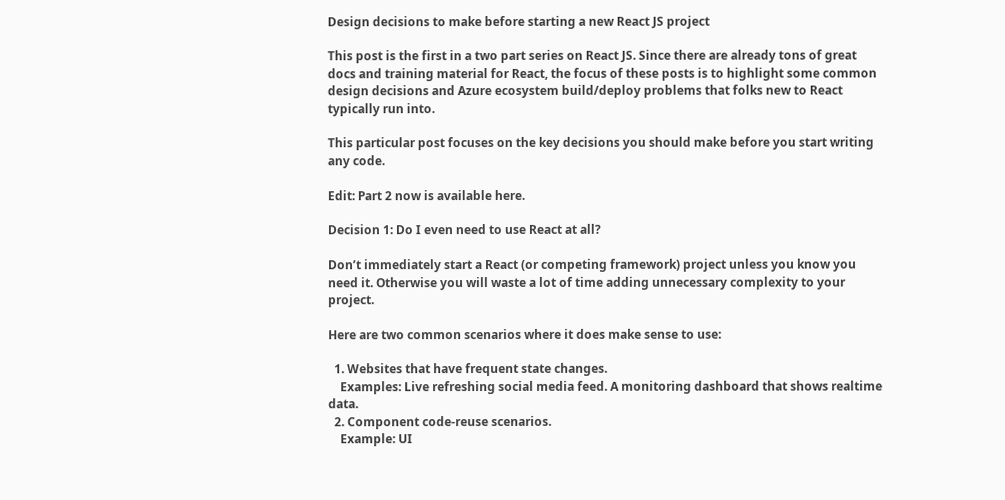Design decisions to make before starting a new React JS project

This post is the first in a two part series on React JS. Since there are already tons of great docs and training material for React, the focus of these posts is to highlight some common design decisions and Azure ecosystem build/deploy problems that folks new to React typically run into.

This particular post focuses on the key decisions you should make before you start writing any code.

Edit: Part 2 now is available here.

Decision 1: Do I even need to use React at all?

Don’t immediately start a React (or competing framework) project unless you know you need it. Otherwise you will waste a lot of time adding unnecessary complexity to your project.

Here are two common scenarios where it does make sense to use:

  1. Websites that have frequent state changes.
    Examples: Live refreshing social media feed. A monitoring dashboard that shows realtime data.
  2. Component code-reuse scenarios.
    Example: UI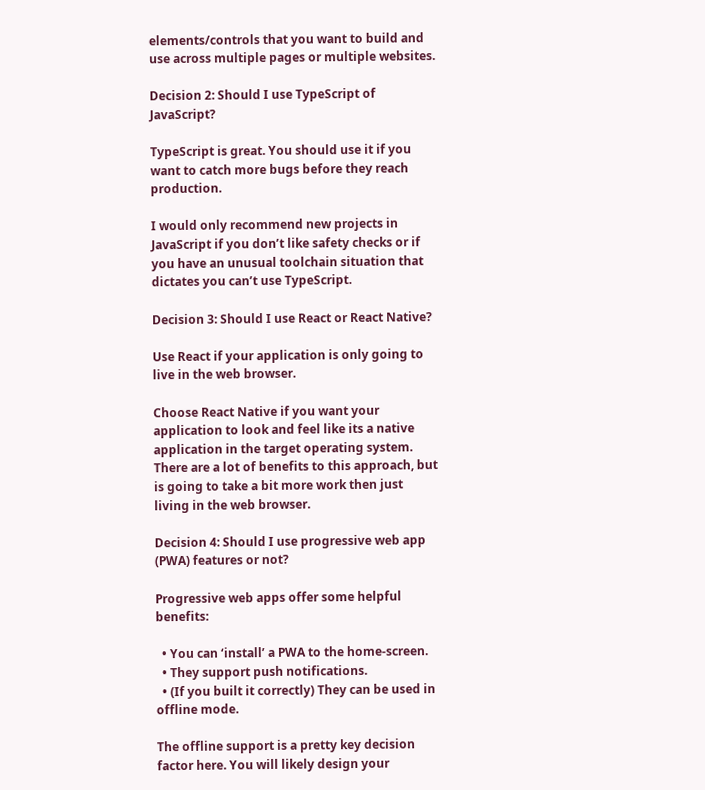elements/controls that you want to build and use across multiple pages or multiple websites.

Decision 2: Should I use TypeScript of JavaScript?

TypeScript is great. You should use it if you want to catch more bugs before they reach production.

I would only recommend new projects in JavaScript if you don’t like safety checks or if you have an unusual toolchain situation that dictates you can’t use TypeScript.

Decision 3: Should I use React or React Native?

Use React if your application is only going to live in the web browser.

Choose React Native if you want your application to look and feel like its a native application in the target operating system. There are a lot of benefits to this approach, but is going to take a bit more work then just living in the web browser.

Decision 4: Should I use progressive web app (PWA) features or not?

Progressive web apps offer some helpful benefits:

  • You can ‘install’ a PWA to the home-screen.
  • They support push notifications.
  • (If you built it correctly) They can be used in offline mode.

The offline support is a pretty key decision factor here. You will likely design your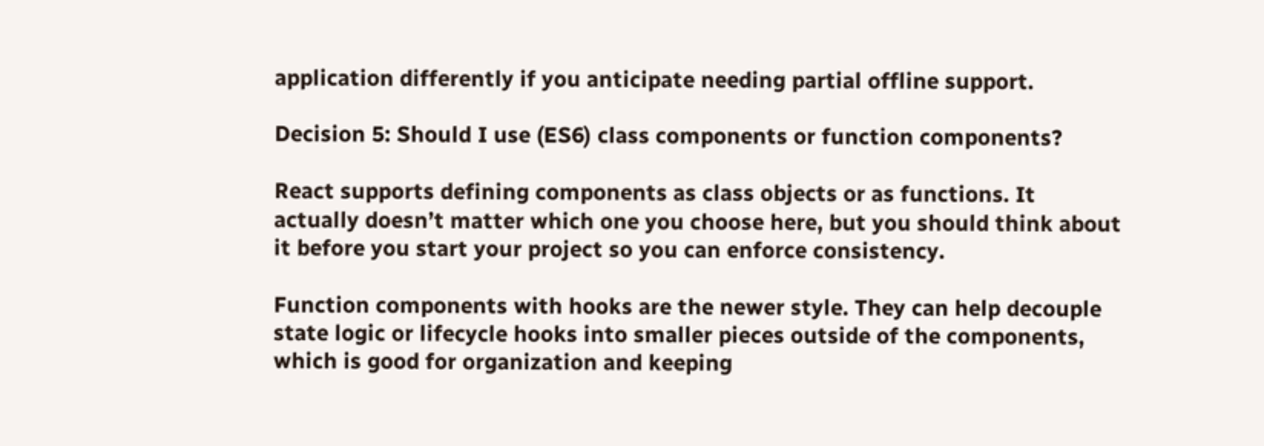application differently if you anticipate needing partial offline support.

Decision 5: Should I use (ES6) class components or function components?

React supports defining components as class objects or as functions. It actually doesn’t matter which one you choose here, but you should think about it before you start your project so you can enforce consistency.

Function components with hooks are the newer style. They can help decouple state logic or lifecycle hooks into smaller pieces outside of the components, which is good for organization and keeping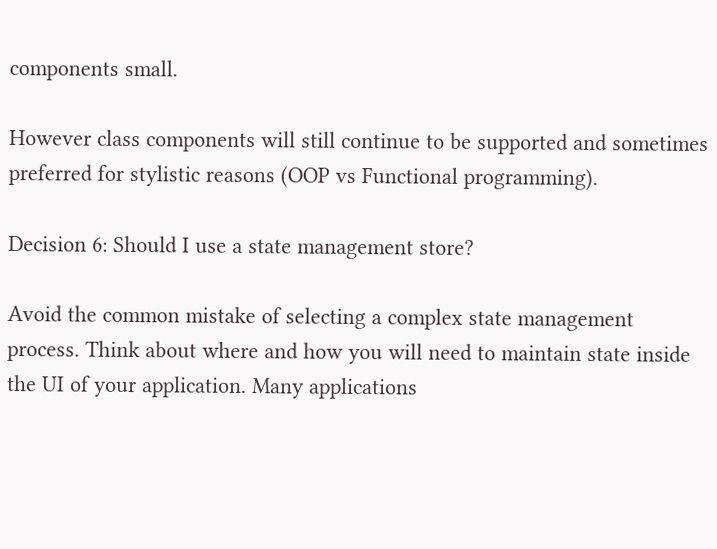components small.

However class components will still continue to be supported and sometimes preferred for stylistic reasons (OOP vs Functional programming).

Decision 6: Should I use a state management store?

Avoid the common mistake of selecting a complex state management process. Think about where and how you will need to maintain state inside the UI of your application. Many applications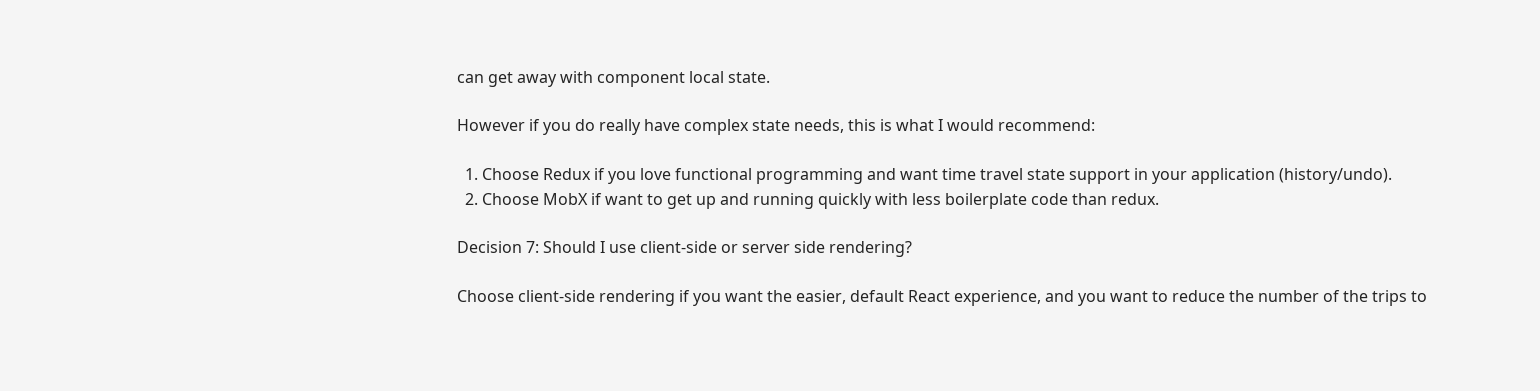can get away with component local state.

However if you do really have complex state needs, this is what I would recommend:

  1. Choose Redux if you love functional programming and want time travel state support in your application (history/undo).
  2. Choose MobX if want to get up and running quickly with less boilerplate code than redux.

Decision 7: Should I use client-side or server side rendering?

Choose client-side rendering if you want the easier, default React experience, and you want to reduce the number of the trips to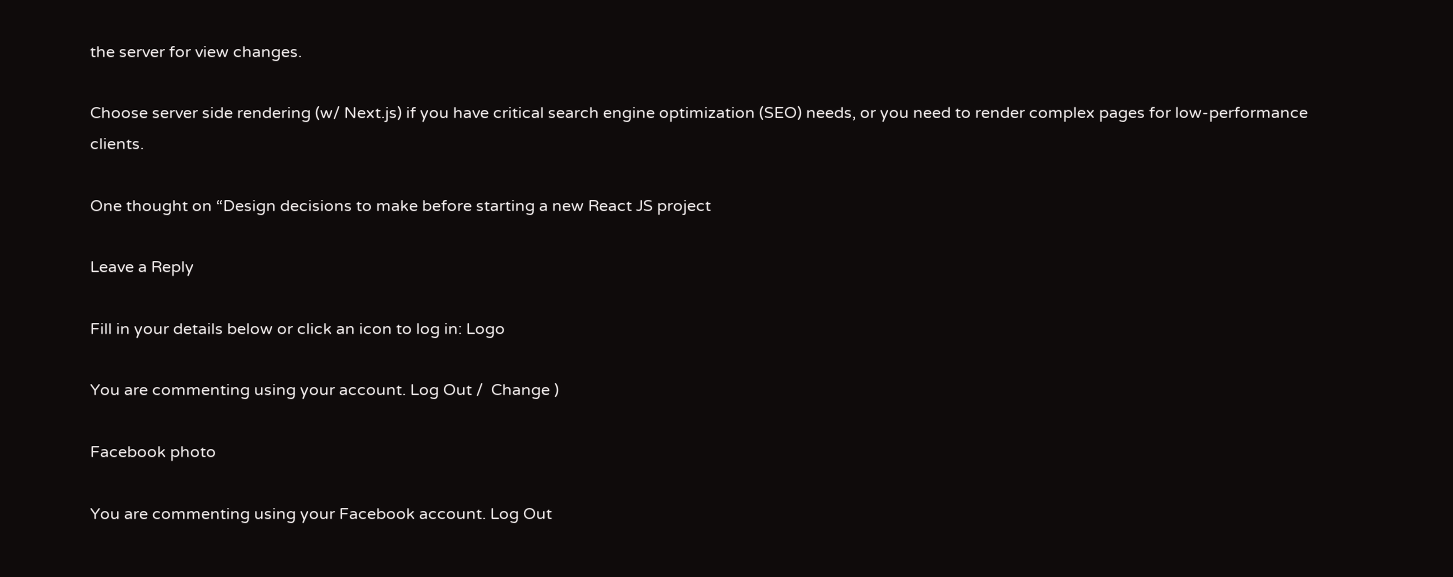the server for view changes.

Choose server side rendering (w/ Next.js) if you have critical search engine optimization (SEO) needs, or you need to render complex pages for low-performance clients.

One thought on “Design decisions to make before starting a new React JS project

Leave a Reply

Fill in your details below or click an icon to log in: Logo

You are commenting using your account. Log Out /  Change )

Facebook photo

You are commenting using your Facebook account. Log Out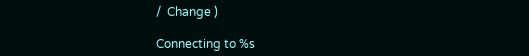/  Change )

Connecting to %s